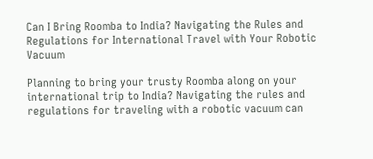Can I Bring Roomba to India? Navigating the Rules and Regulations for International Travel with Your Robotic Vacuum

Planning to bring your trusty Roomba along on your international trip to India? Navigating the rules and regulations for traveling with a robotic vacuum can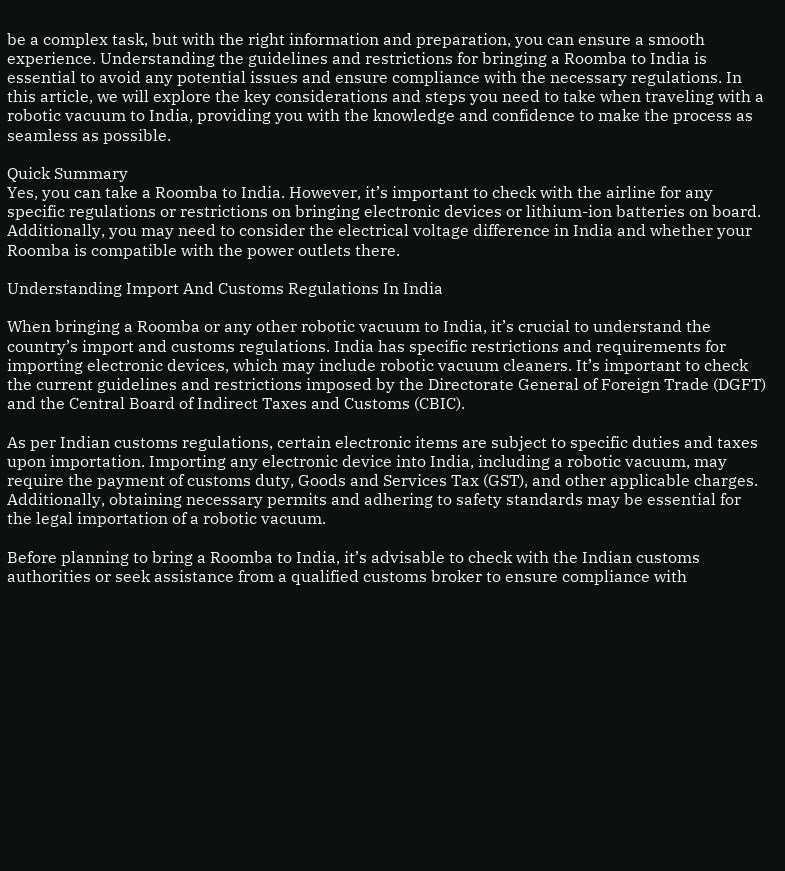be a complex task, but with the right information and preparation, you can ensure a smooth experience. Understanding the guidelines and restrictions for bringing a Roomba to India is essential to avoid any potential issues and ensure compliance with the necessary regulations. In this article, we will explore the key considerations and steps you need to take when traveling with a robotic vacuum to India, providing you with the knowledge and confidence to make the process as seamless as possible.

Quick Summary
Yes, you can take a Roomba to India. However, it’s important to check with the airline for any specific regulations or restrictions on bringing electronic devices or lithium-ion batteries on board. Additionally, you may need to consider the electrical voltage difference in India and whether your Roomba is compatible with the power outlets there.

Understanding Import And Customs Regulations In India

When bringing a Roomba or any other robotic vacuum to India, it’s crucial to understand the country’s import and customs regulations. India has specific restrictions and requirements for importing electronic devices, which may include robotic vacuum cleaners. It’s important to check the current guidelines and restrictions imposed by the Directorate General of Foreign Trade (DGFT) and the Central Board of Indirect Taxes and Customs (CBIC).

As per Indian customs regulations, certain electronic items are subject to specific duties and taxes upon importation. Importing any electronic device into India, including a robotic vacuum, may require the payment of customs duty, Goods and Services Tax (GST), and other applicable charges. Additionally, obtaining necessary permits and adhering to safety standards may be essential for the legal importation of a robotic vacuum.

Before planning to bring a Roomba to India, it’s advisable to check with the Indian customs authorities or seek assistance from a qualified customs broker to ensure compliance with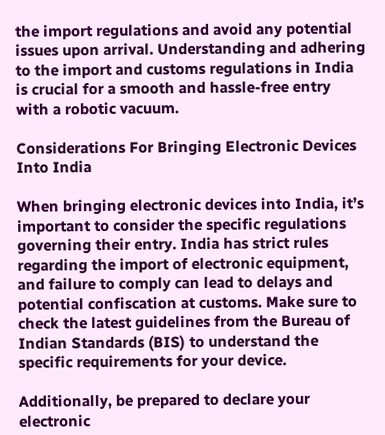the import regulations and avoid any potential issues upon arrival. Understanding and adhering to the import and customs regulations in India is crucial for a smooth and hassle-free entry with a robotic vacuum.

Considerations For Bringing Electronic Devices Into India

When bringing electronic devices into India, it’s important to consider the specific regulations governing their entry. India has strict rules regarding the import of electronic equipment, and failure to comply can lead to delays and potential confiscation at customs. Make sure to check the latest guidelines from the Bureau of Indian Standards (BIS) to understand the specific requirements for your device.

Additionally, be prepared to declare your electronic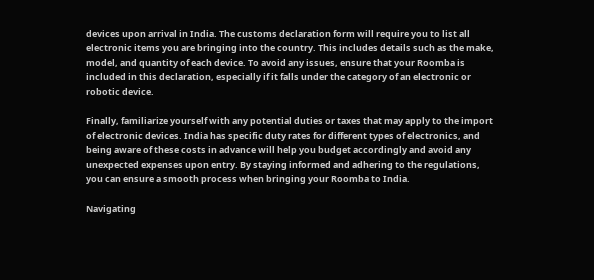devices upon arrival in India. The customs declaration form will require you to list all electronic items you are bringing into the country. This includes details such as the make, model, and quantity of each device. To avoid any issues, ensure that your Roomba is included in this declaration, especially if it falls under the category of an electronic or robotic device.

Finally, familiarize yourself with any potential duties or taxes that may apply to the import of electronic devices. India has specific duty rates for different types of electronics, and being aware of these costs in advance will help you budget accordingly and avoid any unexpected expenses upon entry. By staying informed and adhering to the regulations, you can ensure a smooth process when bringing your Roomba to India.

Navigating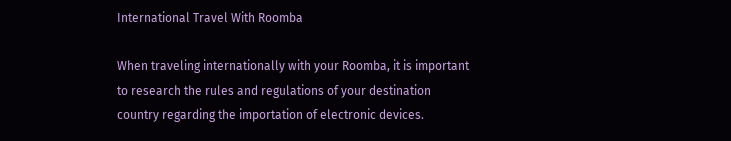International Travel With Roomba

When traveling internationally with your Roomba, it is important to research the rules and regulations of your destination country regarding the importation of electronic devices.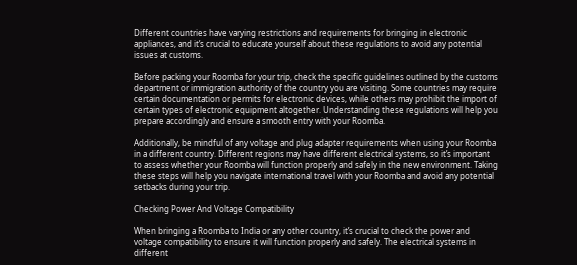Different countries have varying restrictions and requirements for bringing in electronic appliances, and it’s crucial to educate yourself about these regulations to avoid any potential issues at customs.

Before packing your Roomba for your trip, check the specific guidelines outlined by the customs department or immigration authority of the country you are visiting. Some countries may require certain documentation or permits for electronic devices, while others may prohibit the import of certain types of electronic equipment altogether. Understanding these regulations will help you prepare accordingly and ensure a smooth entry with your Roomba.

Additionally, be mindful of any voltage and plug adapter requirements when using your Roomba in a different country. Different regions may have different electrical systems, so it’s important to assess whether your Roomba will function properly and safely in the new environment. Taking these steps will help you navigate international travel with your Roomba and avoid any potential setbacks during your trip.

Checking Power And Voltage Compatibility

When bringing a Roomba to India or any other country, it’s crucial to check the power and voltage compatibility to ensure it will function properly and safely. The electrical systems in different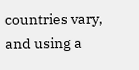countries vary, and using a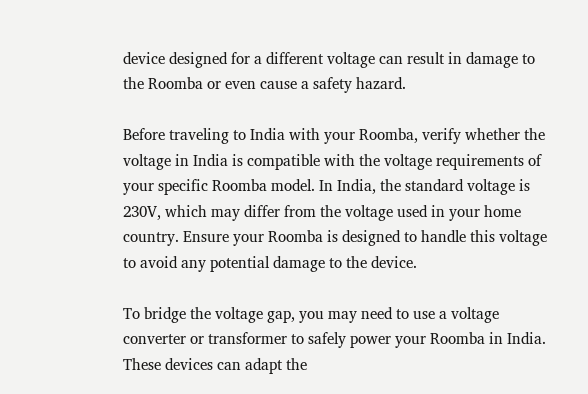device designed for a different voltage can result in damage to the Roomba or even cause a safety hazard.

Before traveling to India with your Roomba, verify whether the voltage in India is compatible with the voltage requirements of your specific Roomba model. In India, the standard voltage is 230V, which may differ from the voltage used in your home country. Ensure your Roomba is designed to handle this voltage to avoid any potential damage to the device.

To bridge the voltage gap, you may need to use a voltage converter or transformer to safely power your Roomba in India. These devices can adapt the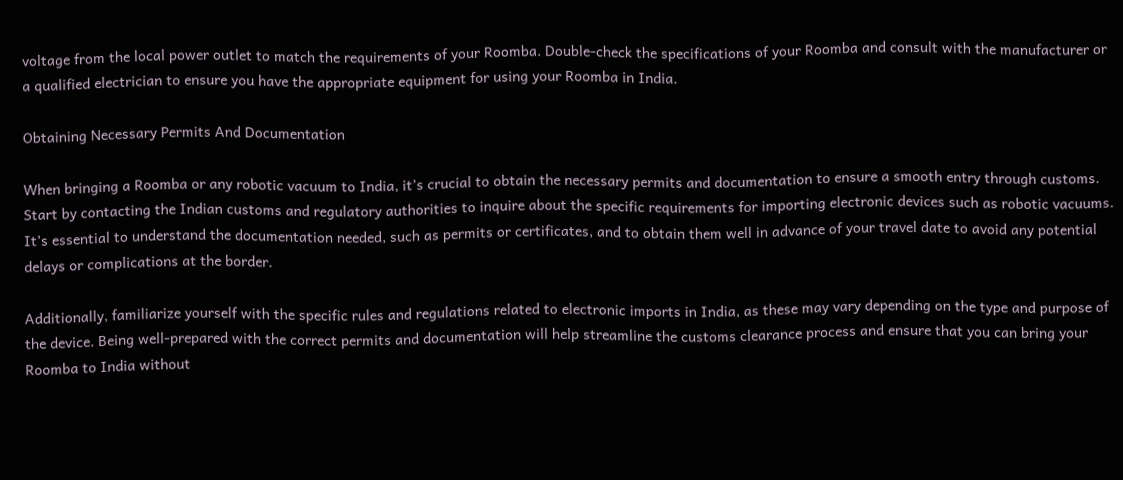voltage from the local power outlet to match the requirements of your Roomba. Double-check the specifications of your Roomba and consult with the manufacturer or a qualified electrician to ensure you have the appropriate equipment for using your Roomba in India.

Obtaining Necessary Permits And Documentation

When bringing a Roomba or any robotic vacuum to India, it’s crucial to obtain the necessary permits and documentation to ensure a smooth entry through customs. Start by contacting the Indian customs and regulatory authorities to inquire about the specific requirements for importing electronic devices such as robotic vacuums. It’s essential to understand the documentation needed, such as permits or certificates, and to obtain them well in advance of your travel date to avoid any potential delays or complications at the border.

Additionally, familiarize yourself with the specific rules and regulations related to electronic imports in India, as these may vary depending on the type and purpose of the device. Being well-prepared with the correct permits and documentation will help streamline the customs clearance process and ensure that you can bring your Roomba to India without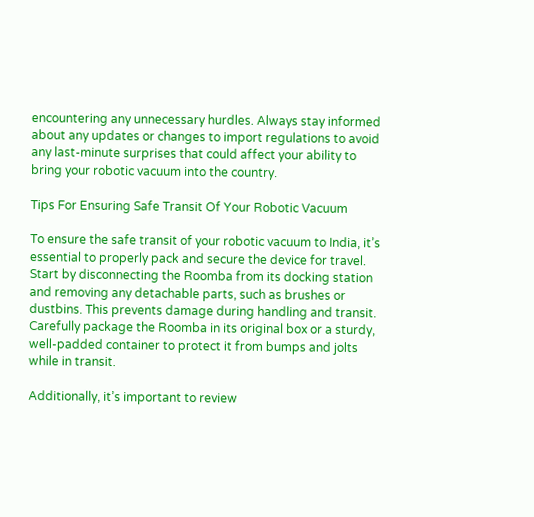encountering any unnecessary hurdles. Always stay informed about any updates or changes to import regulations to avoid any last-minute surprises that could affect your ability to bring your robotic vacuum into the country.

Tips For Ensuring Safe Transit Of Your Robotic Vacuum

To ensure the safe transit of your robotic vacuum to India, it’s essential to properly pack and secure the device for travel. Start by disconnecting the Roomba from its docking station and removing any detachable parts, such as brushes or dustbins. This prevents damage during handling and transit. Carefully package the Roomba in its original box or a sturdy, well-padded container to protect it from bumps and jolts while in transit.

Additionally, it’s important to review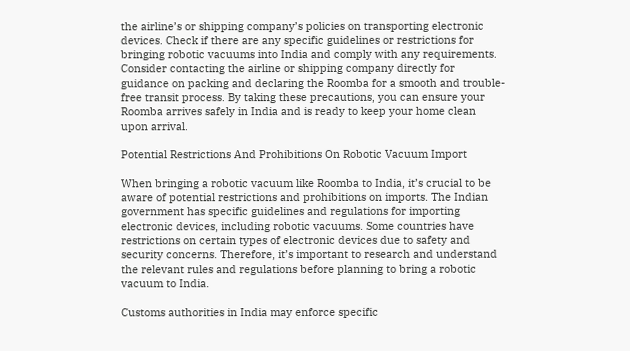the airline’s or shipping company’s policies on transporting electronic devices. Check if there are any specific guidelines or restrictions for bringing robotic vacuums into India and comply with any requirements. Consider contacting the airline or shipping company directly for guidance on packing and declaring the Roomba for a smooth and trouble-free transit process. By taking these precautions, you can ensure your Roomba arrives safely in India and is ready to keep your home clean upon arrival.

Potential Restrictions And Prohibitions On Robotic Vacuum Import

When bringing a robotic vacuum like Roomba to India, it’s crucial to be aware of potential restrictions and prohibitions on imports. The Indian government has specific guidelines and regulations for importing electronic devices, including robotic vacuums. Some countries have restrictions on certain types of electronic devices due to safety and security concerns. Therefore, it’s important to research and understand the relevant rules and regulations before planning to bring a robotic vacuum to India.

Customs authorities in India may enforce specific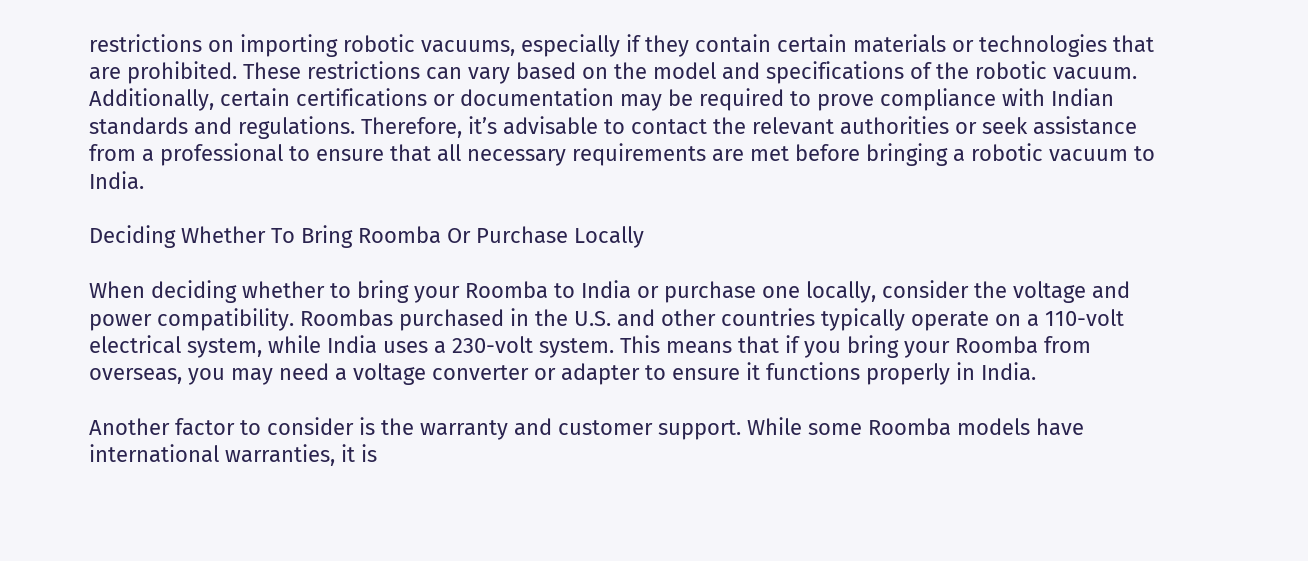restrictions on importing robotic vacuums, especially if they contain certain materials or technologies that are prohibited. These restrictions can vary based on the model and specifications of the robotic vacuum. Additionally, certain certifications or documentation may be required to prove compliance with Indian standards and regulations. Therefore, it’s advisable to contact the relevant authorities or seek assistance from a professional to ensure that all necessary requirements are met before bringing a robotic vacuum to India.

Deciding Whether To Bring Roomba Or Purchase Locally

When deciding whether to bring your Roomba to India or purchase one locally, consider the voltage and power compatibility. Roombas purchased in the U.S. and other countries typically operate on a 110-volt electrical system, while India uses a 230-volt system. This means that if you bring your Roomba from overseas, you may need a voltage converter or adapter to ensure it functions properly in India.

Another factor to consider is the warranty and customer support. While some Roomba models have international warranties, it is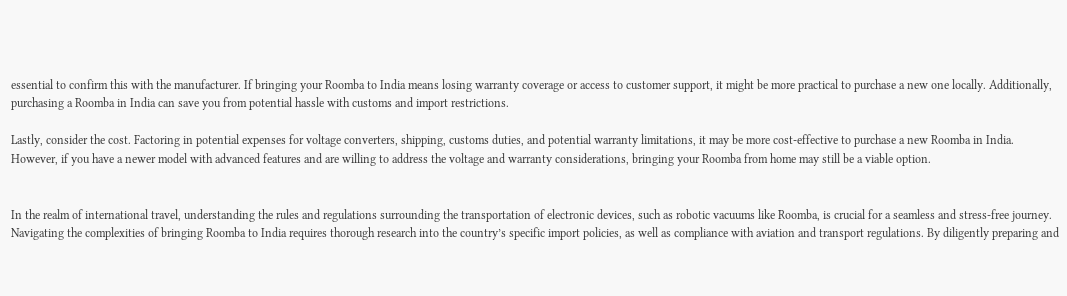essential to confirm this with the manufacturer. If bringing your Roomba to India means losing warranty coverage or access to customer support, it might be more practical to purchase a new one locally. Additionally, purchasing a Roomba in India can save you from potential hassle with customs and import restrictions.

Lastly, consider the cost. Factoring in potential expenses for voltage converters, shipping, customs duties, and potential warranty limitations, it may be more cost-effective to purchase a new Roomba in India. However, if you have a newer model with advanced features and are willing to address the voltage and warranty considerations, bringing your Roomba from home may still be a viable option.


In the realm of international travel, understanding the rules and regulations surrounding the transportation of electronic devices, such as robotic vacuums like Roomba, is crucial for a seamless and stress-free journey. Navigating the complexities of bringing Roomba to India requires thorough research into the country’s specific import policies, as well as compliance with aviation and transport regulations. By diligently preparing and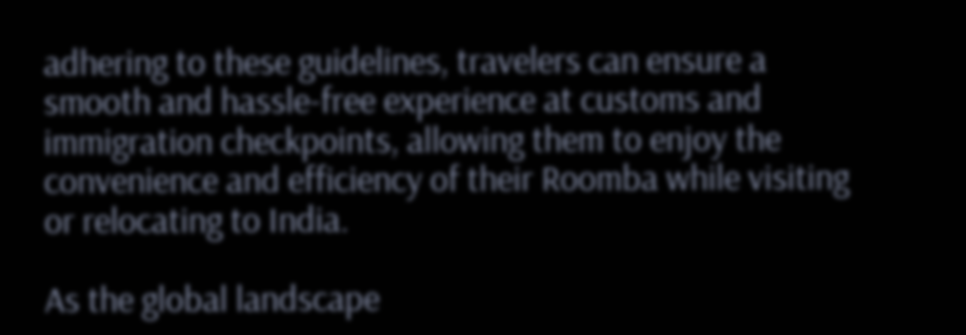adhering to these guidelines, travelers can ensure a smooth and hassle-free experience at customs and immigration checkpoints, allowing them to enjoy the convenience and efficiency of their Roomba while visiting or relocating to India.

As the global landscape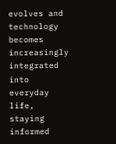evolves and technology becomes increasingly integrated into everyday life, staying informed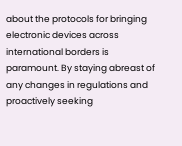about the protocols for bringing electronic devices across international borders is paramount. By staying abreast of any changes in regulations and proactively seeking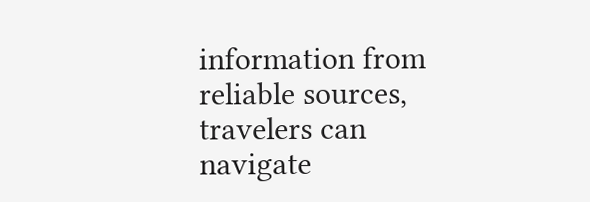information from reliable sources, travelers can navigate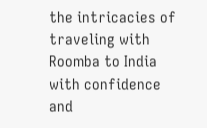the intricacies of traveling with Roomba to India with confidence and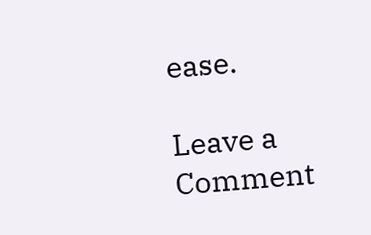ease.

Leave a Comment